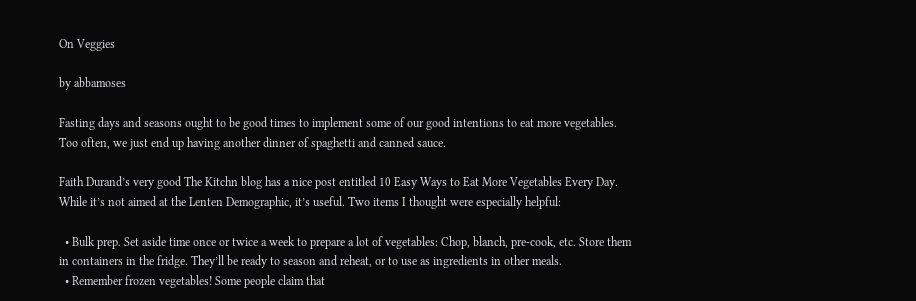On Veggies

by abbamoses

Fasting days and seasons ought to be good times to implement some of our good intentions to eat more vegetables. Too often, we just end up having another dinner of spaghetti and canned sauce.

Faith Durand’s very good The Kitchn blog has a nice post entitled 10 Easy Ways to Eat More Vegetables Every Day.  While it’s not aimed at the Lenten Demographic, it’s useful. Two items I thought were especially helpful:

  • Bulk prep. Set aside time once or twice a week to prepare a lot of vegetables: Chop, blanch, pre-cook, etc. Store them in containers in the fridge. They’ll be ready to season and reheat, or to use as ingredients in other meals.
  • Remember frozen vegetables! Some people claim that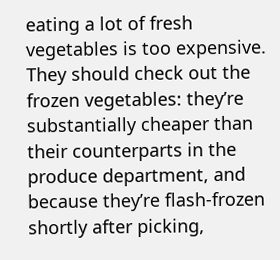eating a lot of fresh vegetables is too expensive. They should check out the frozen vegetables: they’re substantially cheaper than their counterparts in the produce department, and because they’re flash-frozen shortly after picking,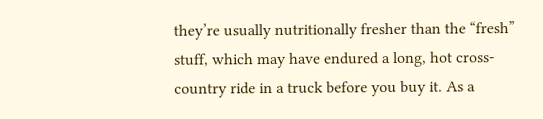they’re usually nutritionally fresher than the “fresh” stuff, which may have endured a long, hot cross-country ride in a truck before you buy it. As a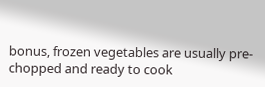bonus, frozen vegetables are usually pre-chopped and ready to cook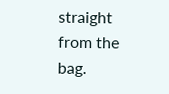straight from the bag.